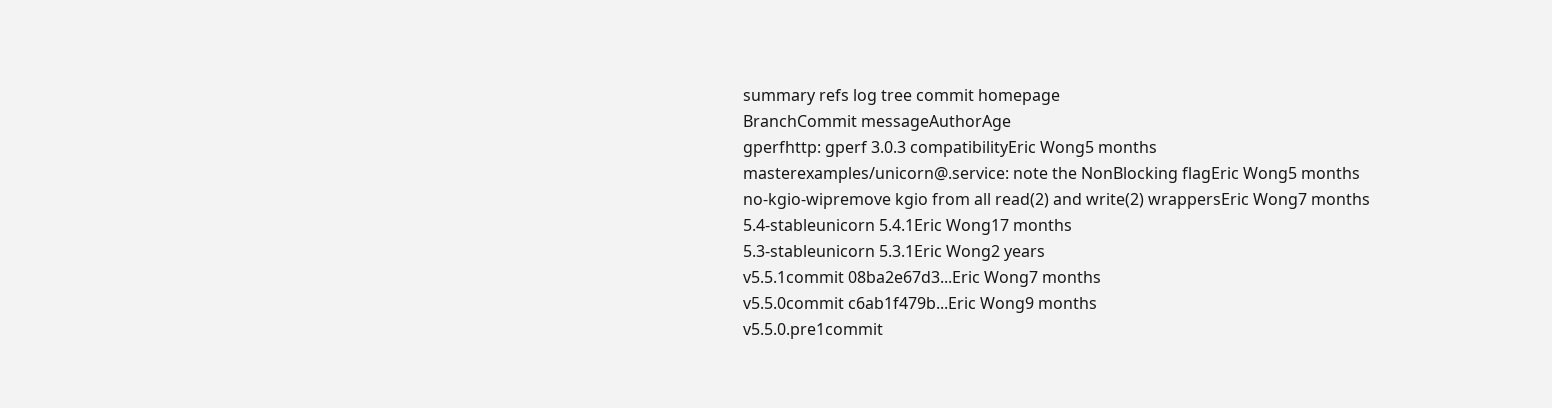summary refs log tree commit homepage
BranchCommit messageAuthorAge
gperfhttp: gperf 3.0.3 compatibilityEric Wong5 months
masterexamples/unicorn@.service: note the NonBlocking flagEric Wong5 months
no-kgio-wipremove kgio from all read(2) and write(2) wrappersEric Wong7 months
5.4-stableunicorn 5.4.1Eric Wong17 months
5.3-stableunicorn 5.3.1Eric Wong2 years
v5.5.1commit 08ba2e67d3...Eric Wong7 months
v5.5.0commit c6ab1f479b...Eric Wong9 months
v5.5.0.pre1commit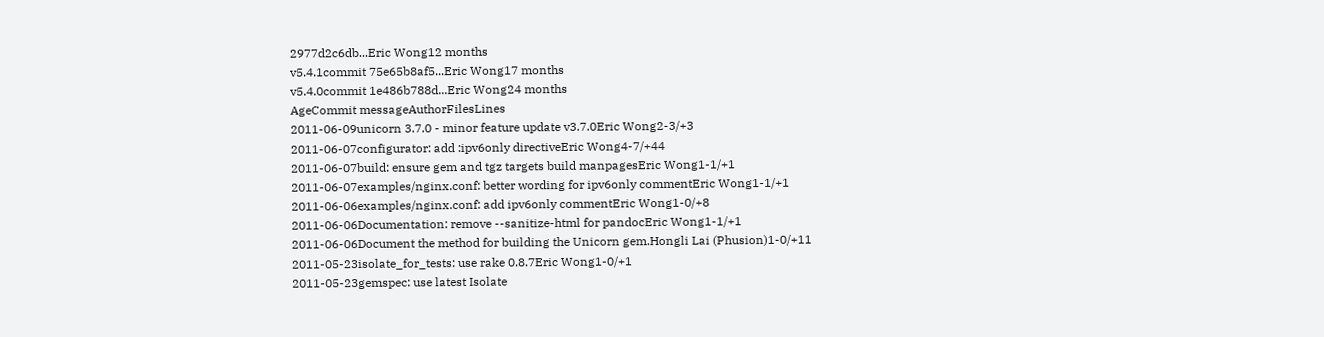2977d2c6db...Eric Wong12 months
v5.4.1commit 75e65b8af5...Eric Wong17 months
v5.4.0commit 1e486b788d...Eric Wong24 months
AgeCommit messageAuthorFilesLines
2011-06-09unicorn 3.7.0 - minor feature update v3.7.0Eric Wong2-3/+3
2011-06-07configurator: add :ipv6only directiveEric Wong4-7/+44
2011-06-07build: ensure gem and tgz targets build manpagesEric Wong1-1/+1
2011-06-07examples/nginx.conf: better wording for ipv6only commentEric Wong1-1/+1
2011-06-06examples/nginx.conf: add ipv6only commentEric Wong1-0/+8
2011-06-06Documentation: remove --sanitize-html for pandocEric Wong1-1/+1
2011-06-06Document the method for building the Unicorn gem.Hongli Lai (Phusion)1-0/+11
2011-05-23isolate_for_tests: use rake 0.8.7Eric Wong1-0/+1
2011-05-23gemspec: use latest Isolate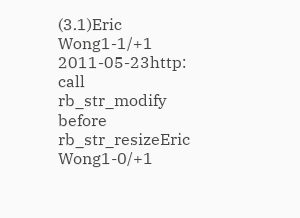(3.1)Eric Wong1-1/+1
2011-05-23http: call rb_str_modify before rb_str_resizeEric Wong1-0/+1